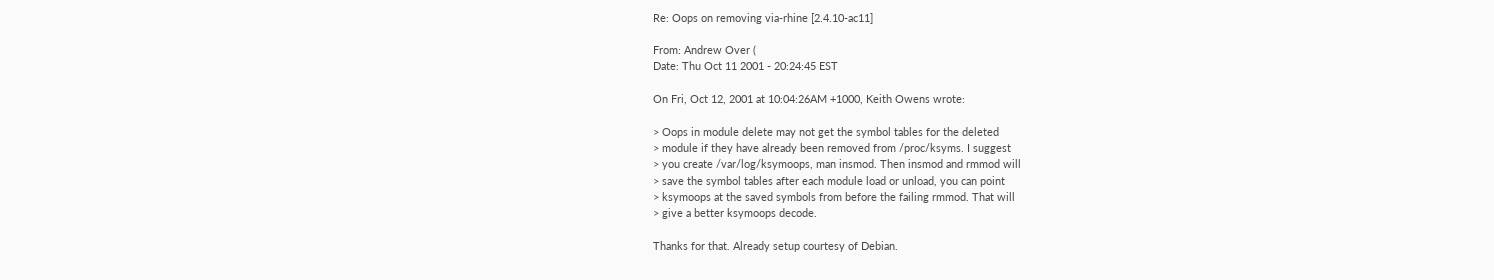Re: Oops on removing via-rhine [2.4.10-ac11]

From: Andrew Over (
Date: Thu Oct 11 2001 - 20:24:45 EST

On Fri, Oct 12, 2001 at 10:04:26AM +1000, Keith Owens wrote:

> Oops in module delete may not get the symbol tables for the deleted
> module if they have already been removed from /proc/ksyms. I suggest
> you create /var/log/ksymoops, man insmod. Then insmod and rmmod will
> save the symbol tables after each module load or unload, you can point
> ksymoops at the saved symbols from before the failing rmmod. That will
> give a better ksymoops decode.

Thanks for that. Already setup courtesy of Debian.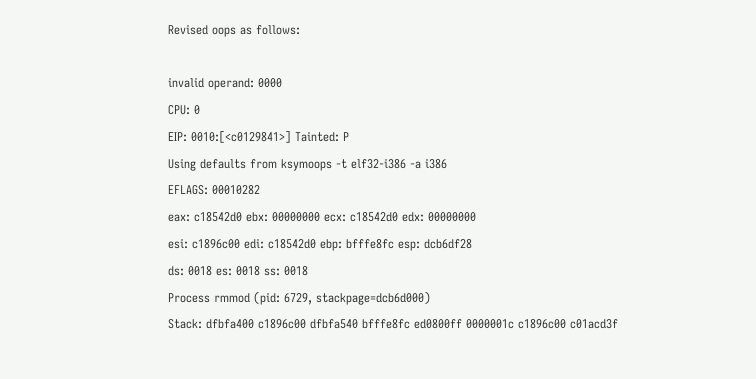Revised oops as follows:

invalid operand: 0000
CPU: 0
EIP: 0010:[<c0129841>] Tainted: P
Using defaults from ksymoops -t elf32-i386 -a i386
EFLAGS: 00010282
eax: c18542d0 ebx: 00000000 ecx: c18542d0 edx: 00000000
esi: c1896c00 edi: c18542d0 ebp: bfffe8fc esp: dcb6df28
ds: 0018 es: 0018 ss: 0018
Process rmmod (pid: 6729, stackpage=dcb6d000)
Stack: dfbfa400 c1896c00 dfbfa540 bfffe8fc ed0800ff 0000001c c1896c00 c01acd3f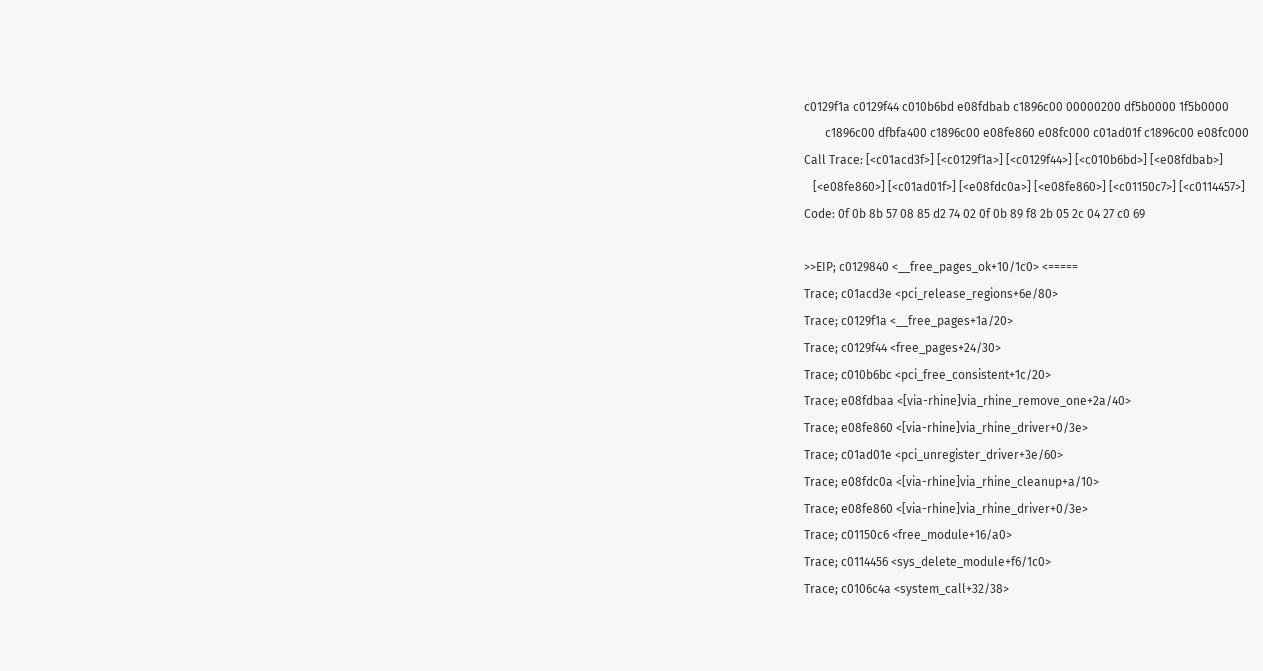c0129f1a c0129f44 c010b6bd e08fdbab c1896c00 00000200 df5b0000 1f5b0000
       c1896c00 dfbfa400 c1896c00 e08fe860 e08fc000 c01ad01f c1896c00 e08fc000
Call Trace: [<c01acd3f>] [<c0129f1a>] [<c0129f44>] [<c010b6bd>] [<e08fdbab>]
   [<e08fe860>] [<c01ad01f>] [<e08fdc0a>] [<e08fe860>] [<c01150c7>] [<c0114457>]
Code: 0f 0b 8b 57 08 85 d2 74 02 0f 0b 89 f8 2b 05 2c 04 27 c0 69

>>EIP; c0129840 <__free_pages_ok+10/1c0> <=====
Trace; c01acd3e <pci_release_regions+6e/80>
Trace; c0129f1a <__free_pages+1a/20>
Trace; c0129f44 <free_pages+24/30>
Trace; c010b6bc <pci_free_consistent+1c/20>
Trace; e08fdbaa <[via-rhine]via_rhine_remove_one+2a/40>
Trace; e08fe860 <[via-rhine]via_rhine_driver+0/3e>
Trace; c01ad01e <pci_unregister_driver+3e/60>
Trace; e08fdc0a <[via-rhine]via_rhine_cleanup+a/10>
Trace; e08fe860 <[via-rhine]via_rhine_driver+0/3e>
Trace; c01150c6 <free_module+16/a0>
Trace; c0114456 <sys_delete_module+f6/1c0>
Trace; c0106c4a <system_call+32/38>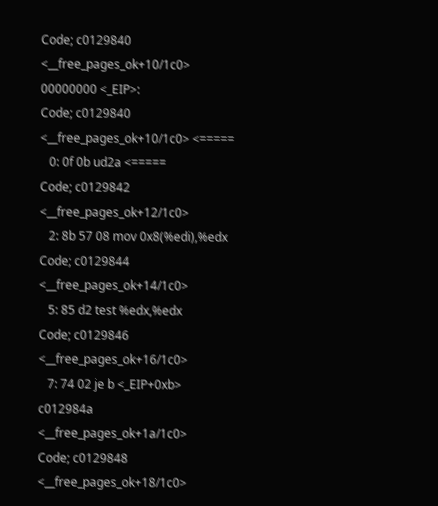Code; c0129840 <__free_pages_ok+10/1c0>
00000000 <_EIP>:
Code; c0129840 <__free_pages_ok+10/1c0> <=====
   0: 0f 0b ud2a <=====
Code; c0129842 <__free_pages_ok+12/1c0>
   2: 8b 57 08 mov 0x8(%edi),%edx
Code; c0129844 <__free_pages_ok+14/1c0>
   5: 85 d2 test %edx,%edx
Code; c0129846 <__free_pages_ok+16/1c0>
   7: 74 02 je b <_EIP+0xb> c012984a <__free_pages_ok+1a/1c0>
Code; c0129848 <__free_pages_ok+18/1c0>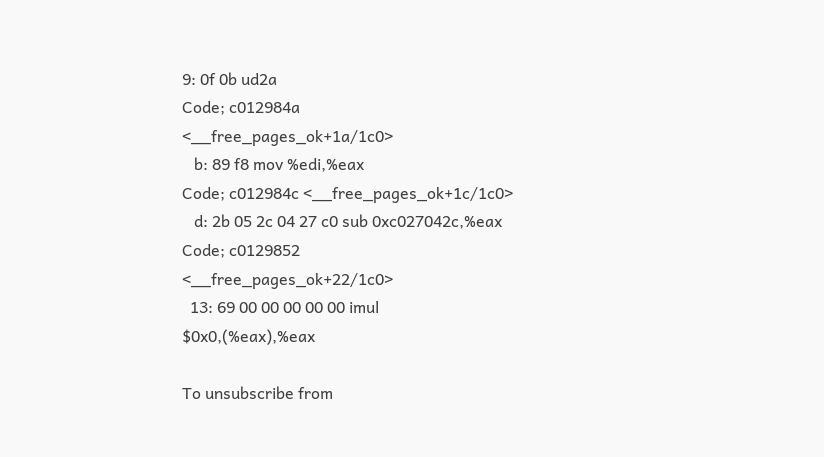9: 0f 0b ud2a
Code; c012984a <__free_pages_ok+1a/1c0>
   b: 89 f8 mov %edi,%eax
Code; c012984c <__free_pages_ok+1c/1c0>
   d: 2b 05 2c 04 27 c0 sub 0xc027042c,%eax
Code; c0129852 <__free_pages_ok+22/1c0>
  13: 69 00 00 00 00 00 imul $0x0,(%eax),%eax

To unsubscribe from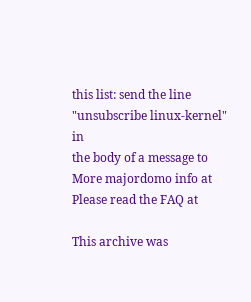this list: send the line "unsubscribe linux-kernel" in
the body of a message to
More majordomo info at
Please read the FAQ at

This archive was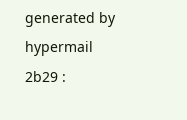generated by hypermail 2b29 :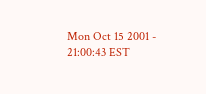Mon Oct 15 2001 - 21:00:43 EST